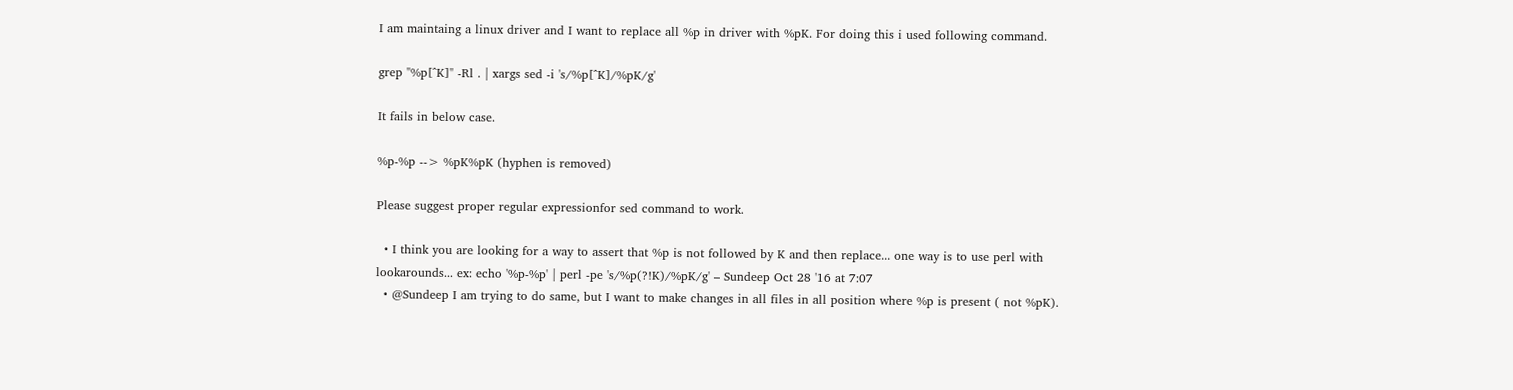I am maintaing a linux driver and I want to replace all %p in driver with %pK. For doing this i used following command.

grep "%p[^K]" -Rl . | xargs sed -i 's/%p[^K]/%pK/g'

It fails in below case.

%p-%p --> %pK%pK (hyphen is removed)

Please suggest proper regular expressionfor sed command to work.

  • I think you are looking for a way to assert that %p is not followed by K and then replace... one way is to use perl with lookarounds... ex: echo '%p-%p' | perl -pe 's/%p(?!K)/%pK/g' – Sundeep Oct 28 '16 at 7:07
  • @Sundeep I am trying to do same, but I want to make changes in all files in all position where %p is present ( not %pK).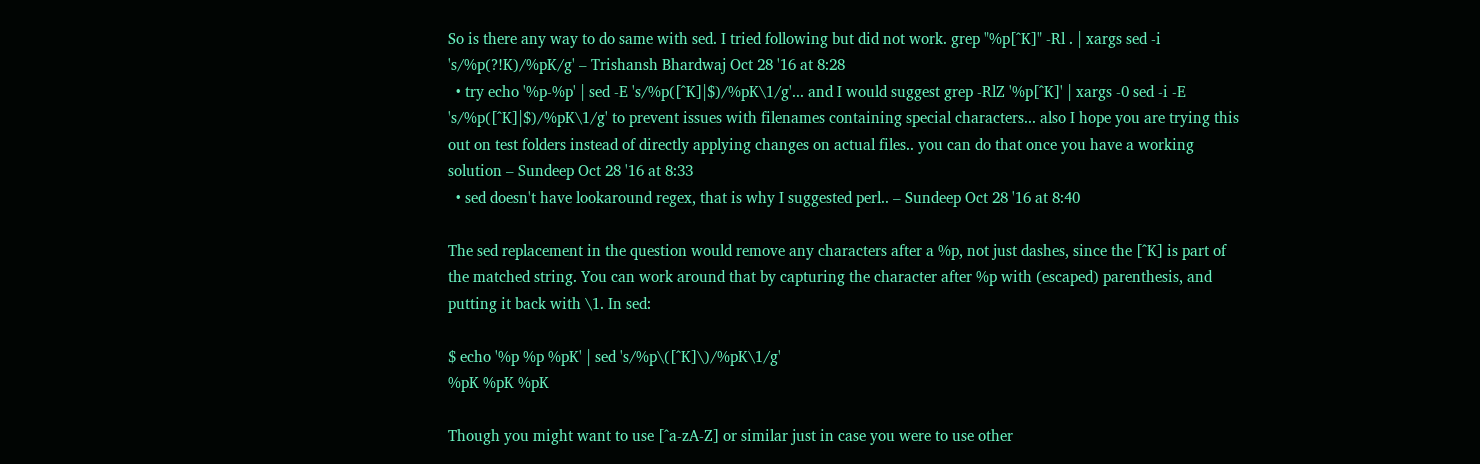So is there any way to do same with sed. I tried following but did not work. grep "%p[^K]" -Rl . | xargs sed -i 's/%p(?!K)/%pK/g' – Trishansh Bhardwaj Oct 28 '16 at 8:28
  • try echo '%p-%p' | sed -E 's/%p([^K]|$)/%pK\1/g'... and I would suggest grep -RlZ '%p[^K]' | xargs -0 sed -i -E 's/%p([^K]|$)/%pK\1/g' to prevent issues with filenames containing special characters... also I hope you are trying this out on test folders instead of directly applying changes on actual files.. you can do that once you have a working solution – Sundeep Oct 28 '16 at 8:33
  • sed doesn't have lookaround regex, that is why I suggested perl.. – Sundeep Oct 28 '16 at 8:40

The sed replacement in the question would remove any characters after a %p, not just dashes, since the [^K] is part of the matched string. You can work around that by capturing the character after %p with (escaped) parenthesis, and putting it back with \1. In sed:

$ echo '%p %p %pK' | sed 's/%p\([^K]\)/%pK\1/g'
%pK %pK %pK

Though you might want to use [^a-zA-Z] or similar just in case you were to use other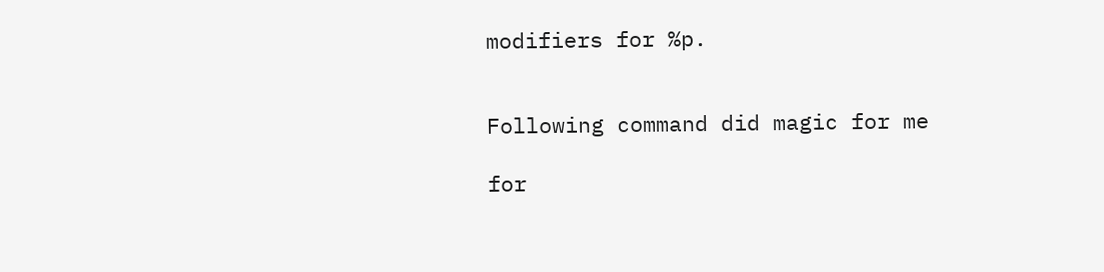modifiers for %p.


Following command did magic for me

for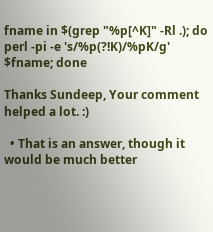fname in $(grep "%p[^K]" -Rl .); do perl -pi -e 's/%p(?!K)/%pK/g' $fname; done

Thanks Sundeep, Your comment helped a lot. :)

  • That is an answer, though it would be much better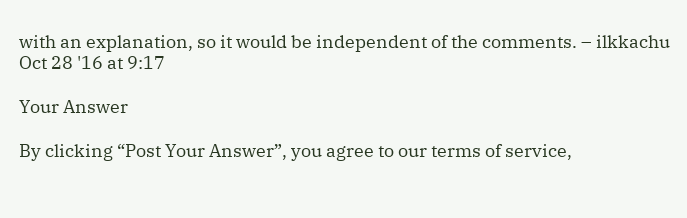with an explanation, so it would be independent of the comments. – ilkkachu Oct 28 '16 at 9:17

Your Answer

By clicking “Post Your Answer”, you agree to our terms of service,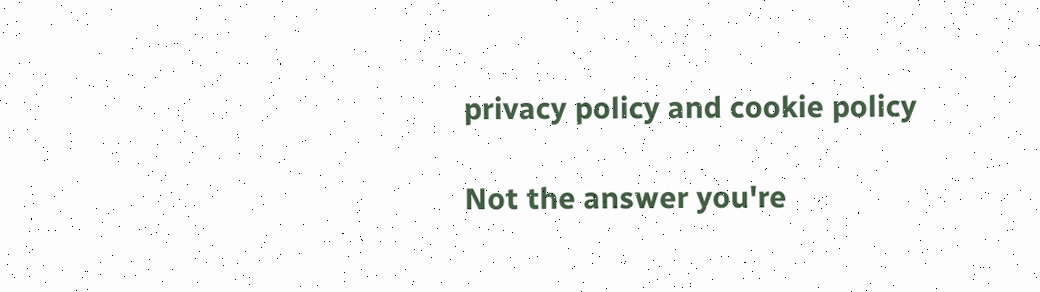privacy policy and cookie policy

Not the answer you're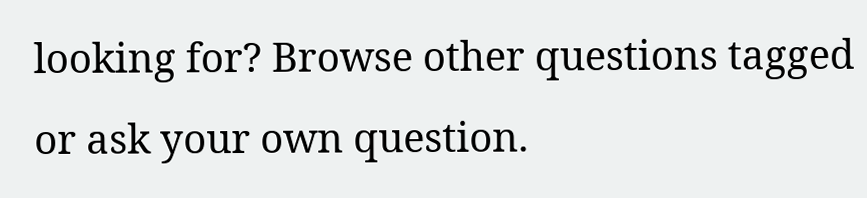looking for? Browse other questions tagged or ask your own question.